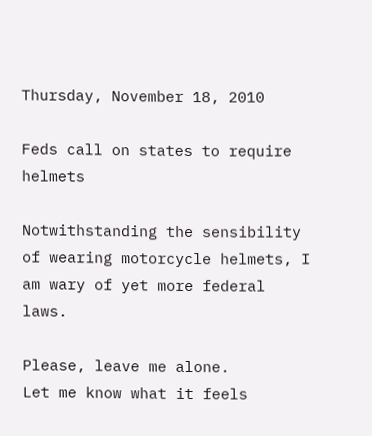Thursday, November 18, 2010

Feds call on states to require helmets

Notwithstanding the sensibility of wearing motorcycle helmets, I am wary of yet more federal laws.

Please, leave me alone.
Let me know what it feels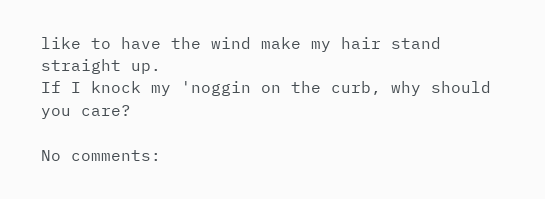like to have the wind make my hair stand straight up.
If I knock my 'noggin on the curb, why should you care?

No comments: